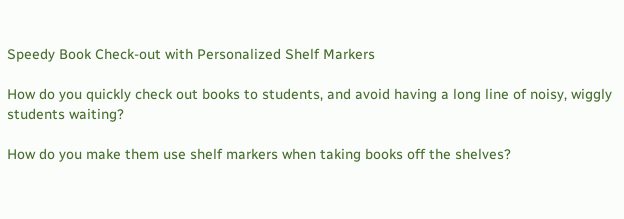Speedy Book Check-out with Personalized Shelf Markers

How do you quickly check out books to students, and avoid having a long line of noisy, wiggly students waiting?

How do you make them use shelf markers when taking books off the shelves?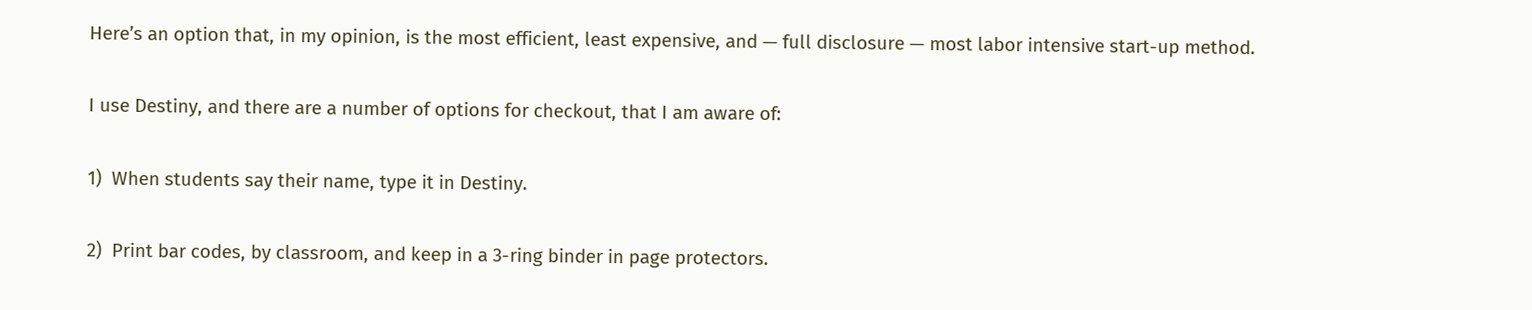Here’s an option that, in my opinion, is the most efficient, least expensive, and — full disclosure — most labor intensive start-up method.

I use Destiny, and there are a number of options for checkout, that I am aware of:

1)  When students say their name, type it in Destiny.

2)  Print bar codes, by classroom, and keep in a 3-ring binder in page protectors.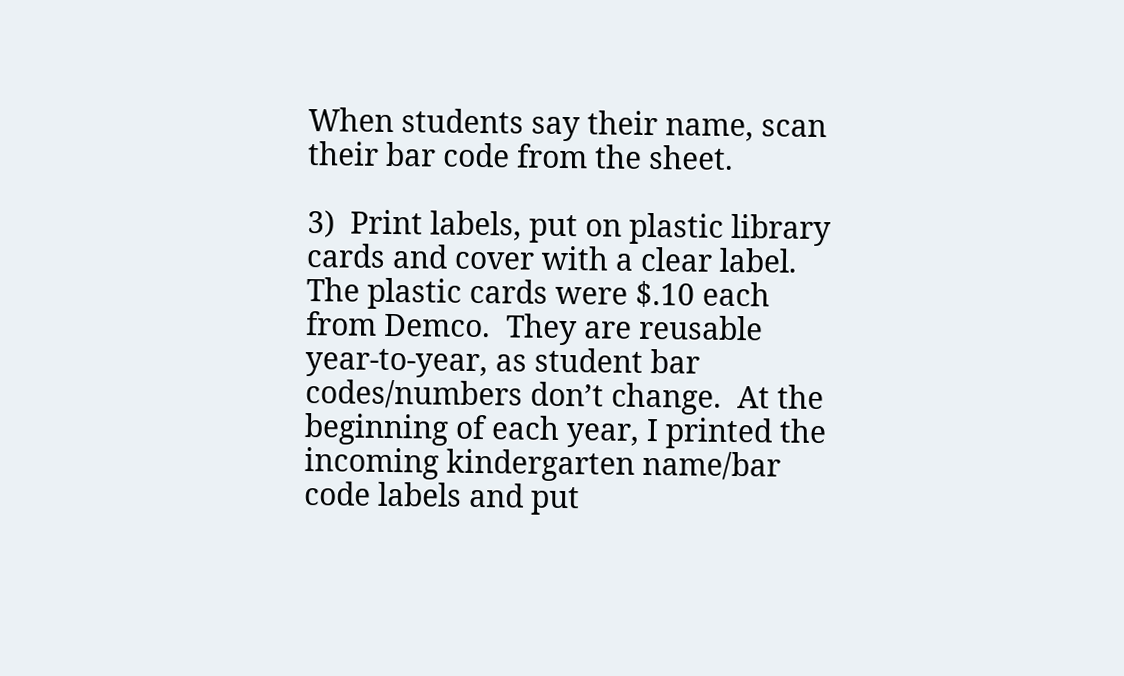When students say their name, scan their bar code from the sheet.

3)  Print labels, put on plastic library cards and cover with a clear label.  The plastic cards were $.10 each from Demco.  They are reusable year-to-year, as student bar codes/numbers don’t change.  At the beginning of each year, I printed the incoming kindergarten name/bar code labels and put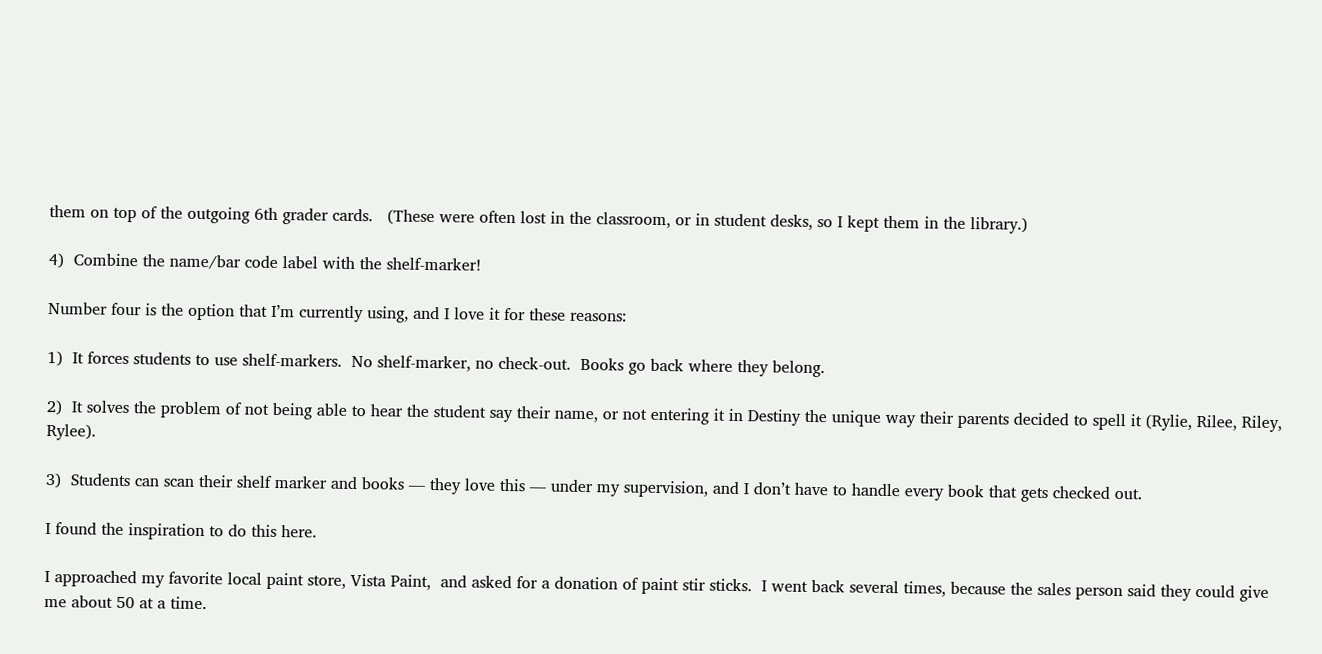them on top of the outgoing 6th grader cards.   (These were often lost in the classroom, or in student desks, so I kept them in the library.)

4)  Combine the name/bar code label with the shelf-marker!

Number four is the option that I’m currently using, and I love it for these reasons:

1)  It forces students to use shelf-markers.  No shelf-marker, no check-out.  Books go back where they belong.

2)  It solves the problem of not being able to hear the student say their name, or not entering it in Destiny the unique way their parents decided to spell it (Rylie, Rilee, Riley, Rylee).

3)  Students can scan their shelf marker and books — they love this — under my supervision, and I don’t have to handle every book that gets checked out.

I found the inspiration to do this here.

I approached my favorite local paint store, Vista Paint,  and asked for a donation of paint stir sticks.  I went back several times, because the sales person said they could give me about 50 at a time.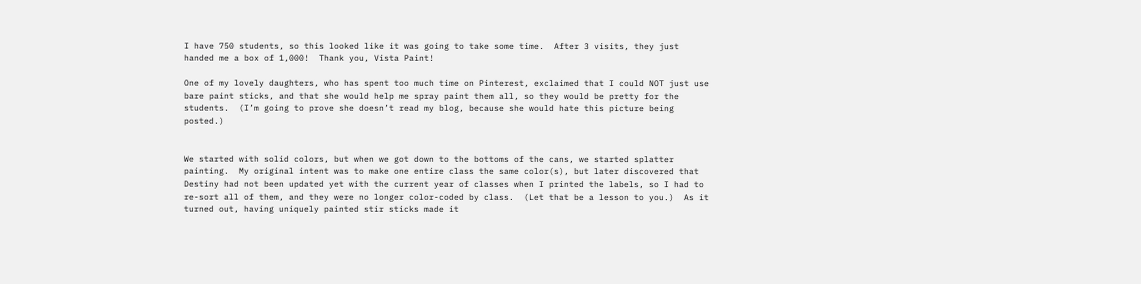I have 750 students, so this looked like it was going to take some time.  After 3 visits, they just handed me a box of 1,000!  Thank you, Vista Paint!

One of my lovely daughters, who has spent too much time on Pinterest, exclaimed that I could NOT just use bare paint sticks, and that she would help me spray paint them all, so they would be pretty for the students.  (I’m going to prove she doesn’t read my blog, because she would hate this picture being posted.)


We started with solid colors, but when we got down to the bottoms of the cans, we started splatter painting.  My original intent was to make one entire class the same color(s), but later discovered that Destiny had not been updated yet with the current year of classes when I printed the labels, so I had to re-sort all of them, and they were no longer color-coded by class.  (Let that be a lesson to you.)  As it turned out, having uniquely painted stir sticks made it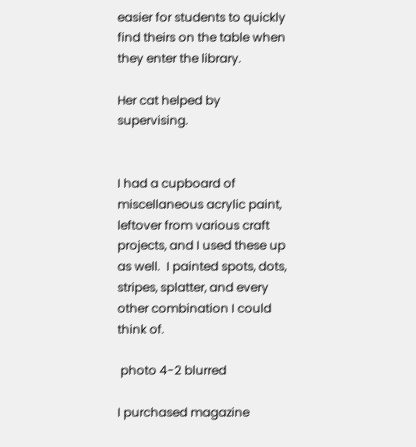easier for students to quickly find theirs on the table when they enter the library.

Her cat helped by supervising.


I had a cupboard of miscellaneous acrylic paint, leftover from various craft projects, and I used these up as well.  I painted spots, dots, stripes, splatter, and every other combination I could think of.

 photo 4-2 blurred

I purchased magazine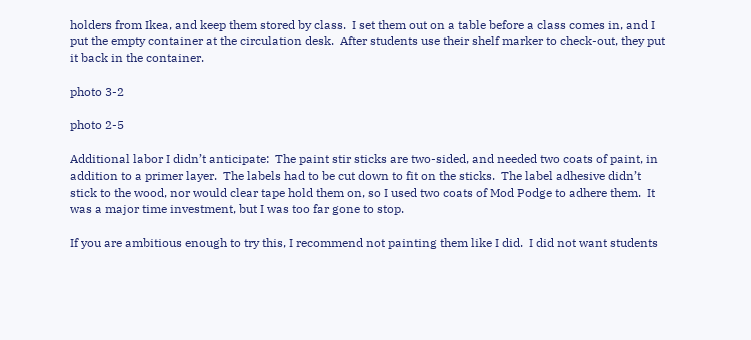holders from Ikea, and keep them stored by class.  I set them out on a table before a class comes in, and I put the empty container at the circulation desk.  After students use their shelf marker to check-out, they put it back in the container.

photo 3-2

photo 2-5

Additional labor I didn’t anticipate:  The paint stir sticks are two-sided, and needed two coats of paint, in addition to a primer layer.  The labels had to be cut down to fit on the sticks.  The label adhesive didn’t stick to the wood, nor would clear tape hold them on, so I used two coats of Mod Podge to adhere them.  It was a major time investment, but I was too far gone to stop.

If you are ambitious enough to try this, I recommend not painting them like I did.  I did not want students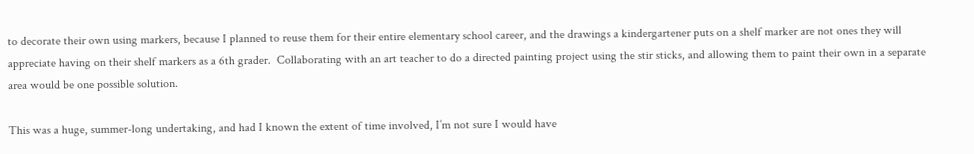to decorate their own using markers, because I planned to reuse them for their entire elementary school career, and the drawings a kindergartener puts on a shelf marker are not ones they will appreciate having on their shelf markers as a 6th grader.  Collaborating with an art teacher to do a directed painting project using the stir sticks, and allowing them to paint their own in a separate area would be one possible solution.

This was a huge, summer-long undertaking, and had I known the extent of time involved, I’m not sure I would have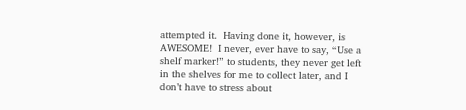attempted it.  Having done it, however, is AWESOME!  I never, ever have to say, “Use a shelf marker!” to students, they never get left in the shelves for me to collect later, and I don’t have to stress about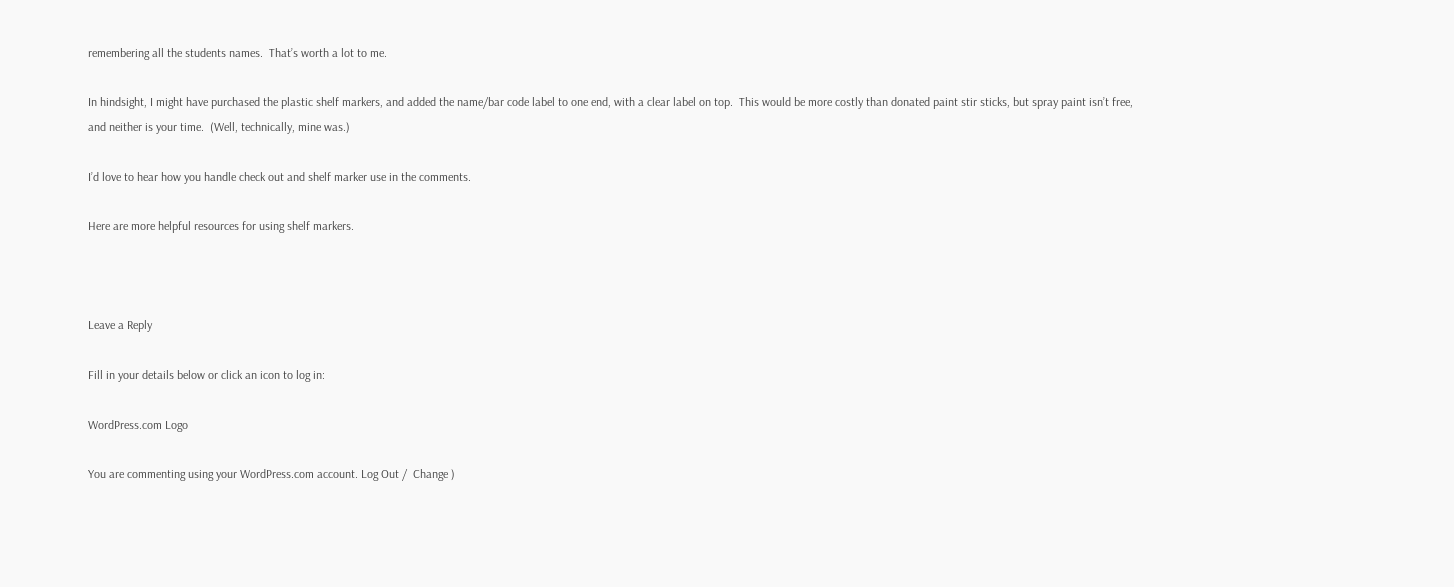remembering all the students names.  That’s worth a lot to me.

In hindsight, I might have purchased the plastic shelf markers, and added the name/bar code label to one end, with a clear label on top.  This would be more costly than donated paint stir sticks, but spray paint isn’t free, and neither is your time.  (Well, technically, mine was.)

I’d love to hear how you handle check out and shelf marker use in the comments.

Here are more helpful resources for using shelf markers.



Leave a Reply

Fill in your details below or click an icon to log in:

WordPress.com Logo

You are commenting using your WordPress.com account. Log Out /  Change )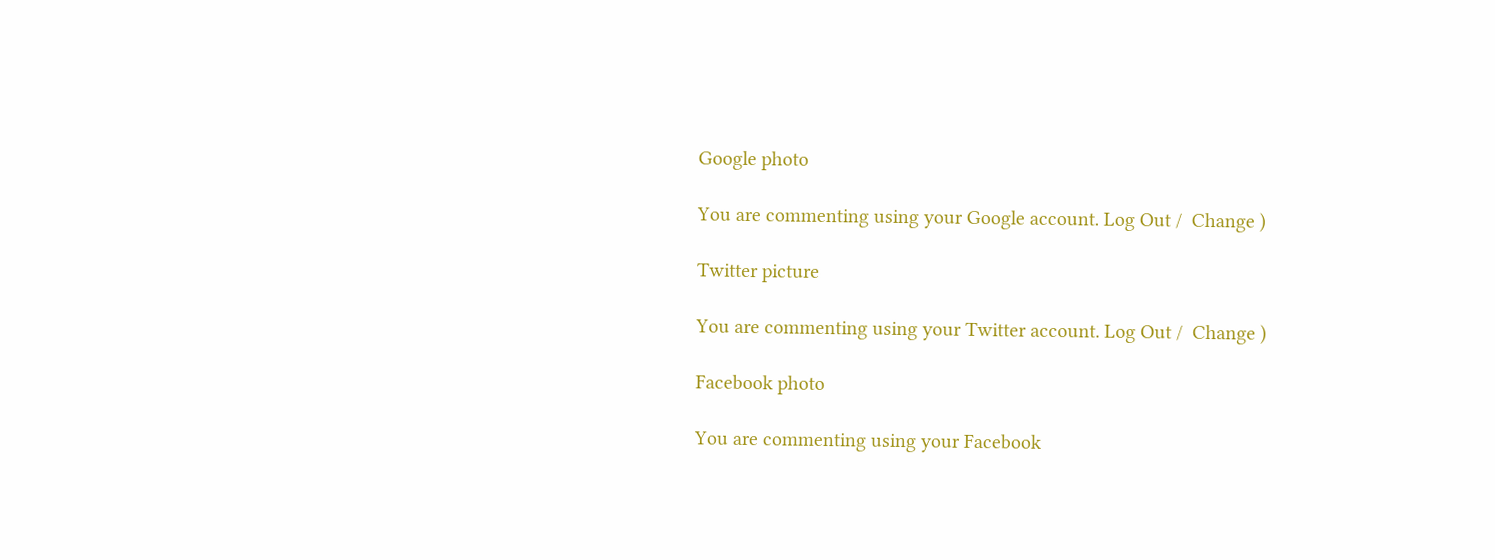Google photo

You are commenting using your Google account. Log Out /  Change )

Twitter picture

You are commenting using your Twitter account. Log Out /  Change )

Facebook photo

You are commenting using your Facebook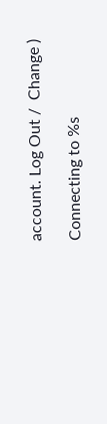account. Log Out /  Change )

Connecting to %s